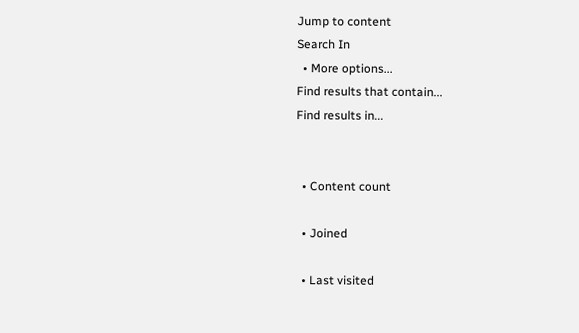Jump to content
Search In
  • More options...
Find results that contain...
Find results in...


  • Content count

  • Joined

  • Last visited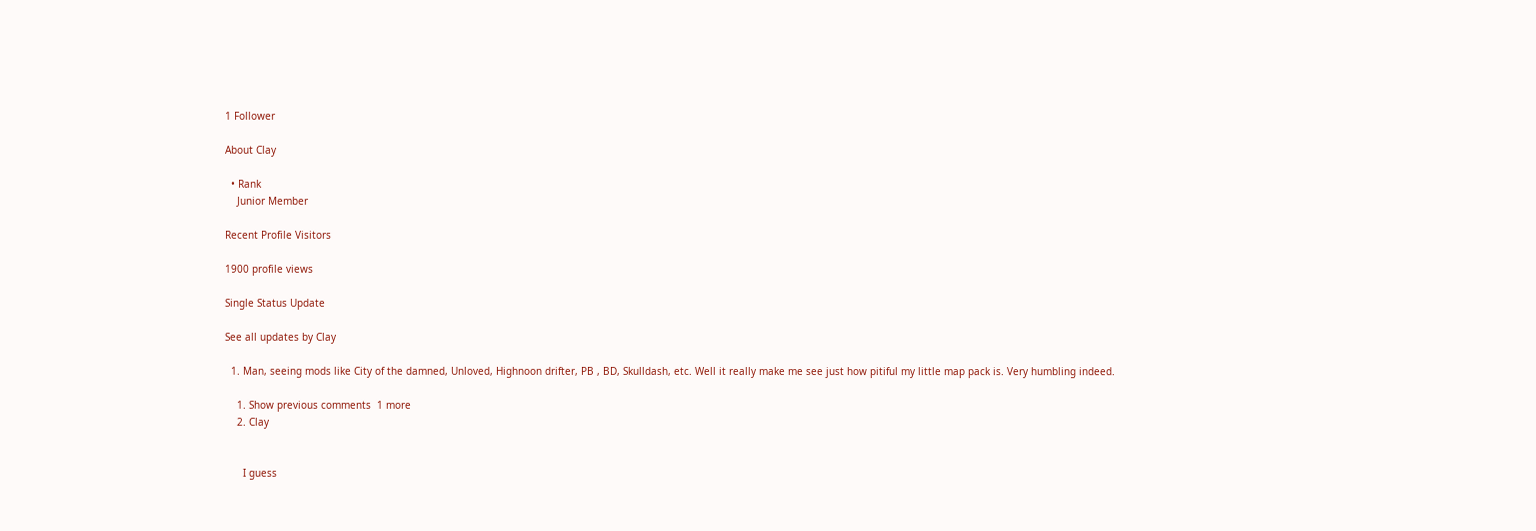1 Follower

About Clay

  • Rank
    Junior Member

Recent Profile Visitors

1900 profile views

Single Status Update

See all updates by Clay

  1. Man, seeing mods like City of the damned, Unloved, Highnoon drifter, PB , BD, Skulldash, etc. Well it really make me see just how pitiful my little map pack is. Very humbling indeed.

    1. Show previous comments  1 more
    2. Clay


      I guess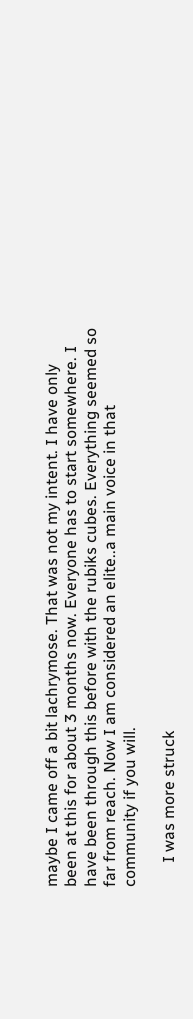maybe I came off a bit lachrymose. That was not my intent. I have only been at this for about 3 months now. Everyone has to start somewhere. I have been through this before with the rubiks cubes. Everything seemed so far from reach. Now I am considered an elite..a main voice in that community if you will.

      I was more struck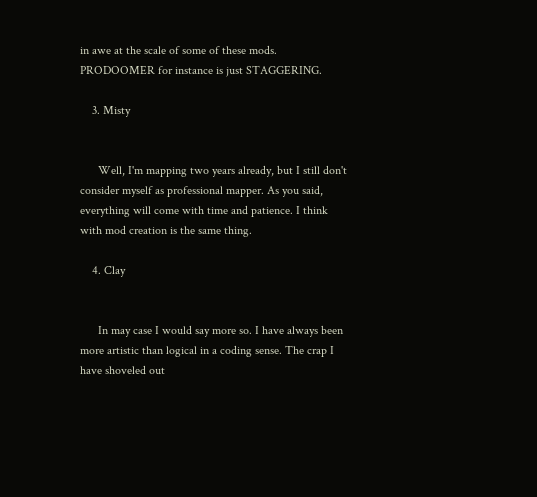in awe at the scale of some of these mods. PRODOOMER for instance is just STAGGERING.

    3. Misty


      Well, I'm mapping two years already, but I still don't consider myself as professional mapper. As you said, everything will come with time and patience. I think with mod creation is the same thing.

    4. Clay


      In may case I would say more so. I have always been more artistic than logical in a coding sense. The crap I have shoveled out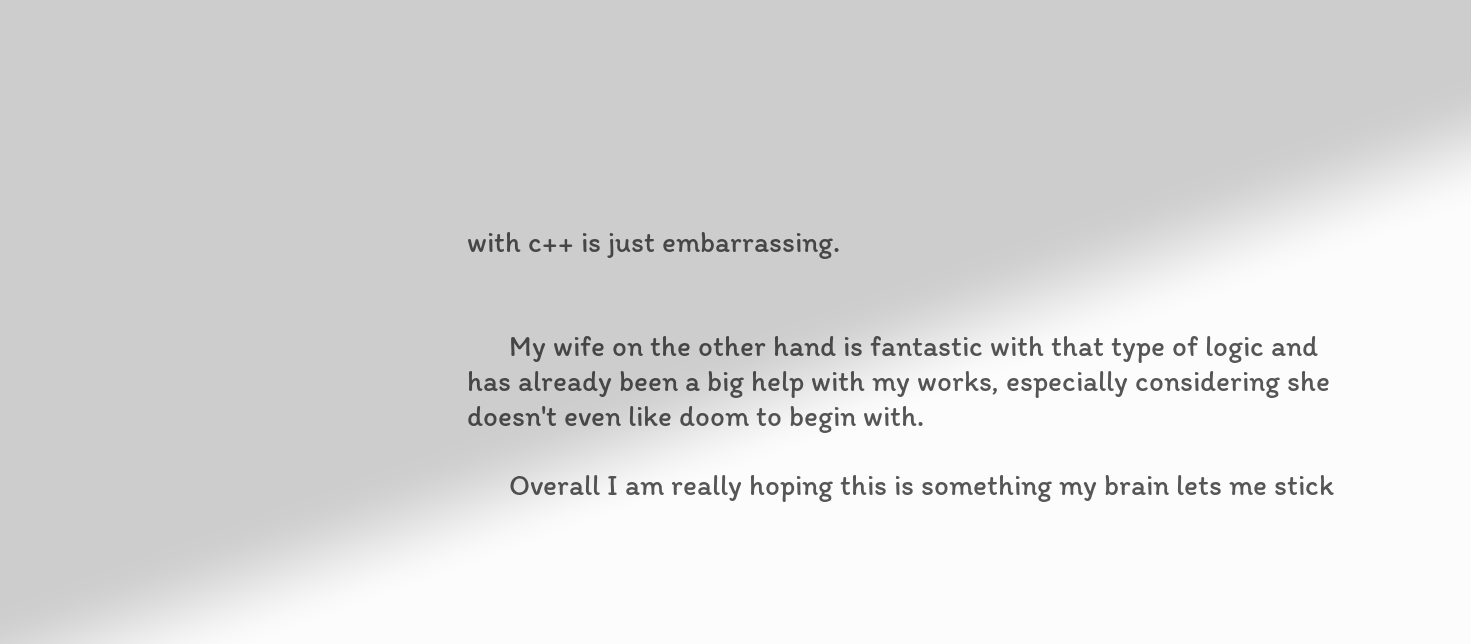with c++ is just embarrassing.


      My wife on the other hand is fantastic with that type of logic and has already been a big help with my works, especially considering she doesn't even like doom to begin with.

      Overall I am really hoping this is something my brain lets me stick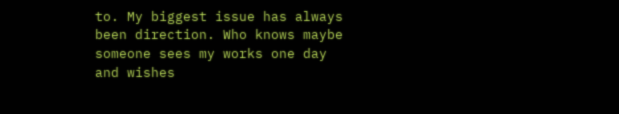to. My biggest issue has always been direction. Who knows maybe someone sees my works one day and wishes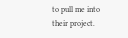to pull me into their project.